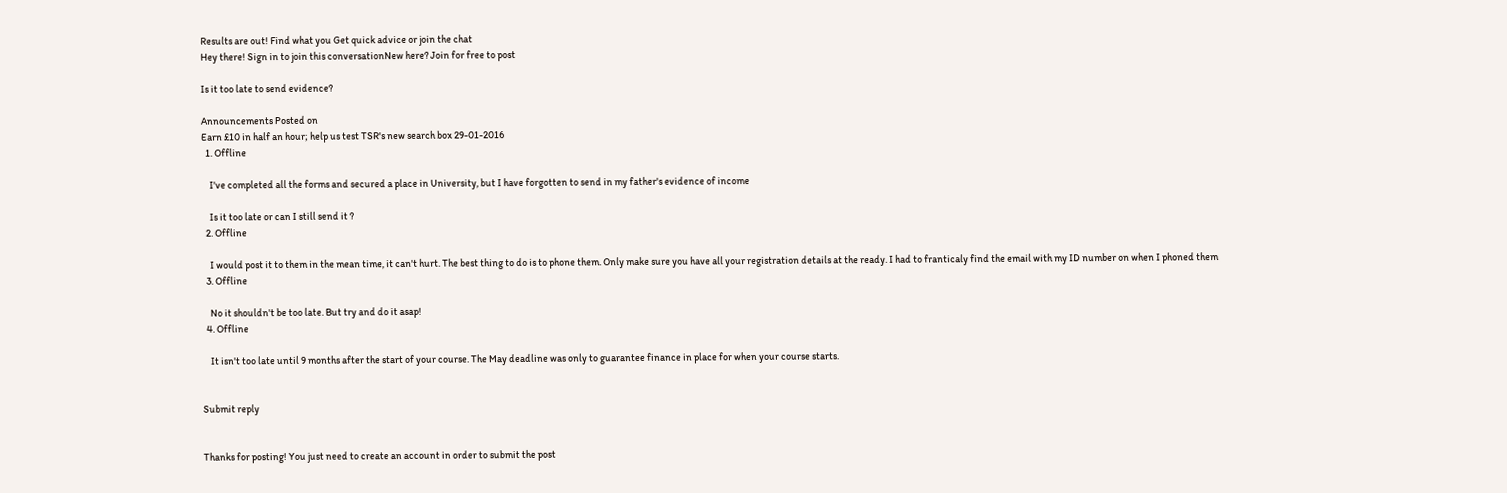Results are out! Find what you Get quick advice or join the chat
Hey there! Sign in to join this conversationNew here? Join for free to post

Is it too late to send evidence?

Announcements Posted on
Earn £10 in half an hour; help us test TSR's new search box 29-01-2016
  1. Offline

    I've completed all the forms and secured a place in University, but I have forgotten to send in my father's evidence of income

    Is it too late or can I still send it ?
  2. Offline

    I would post it to them in the mean time, it can't hurt. The best thing to do is to phone them. Only make sure you have all your registration details at the ready. I had to franticaly find the email with my ID number on when I phoned them
  3. Offline

    No it shouldn't be too late. But try and do it asap!
  4. Offline

    It isn't too late until 9 months after the start of your course. The May deadline was only to guarantee finance in place for when your course starts.


Submit reply


Thanks for posting! You just need to create an account in order to submit the post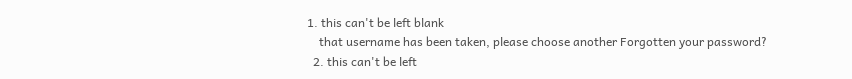1. this can't be left blank
    that username has been taken, please choose another Forgotten your password?
  2. this can't be left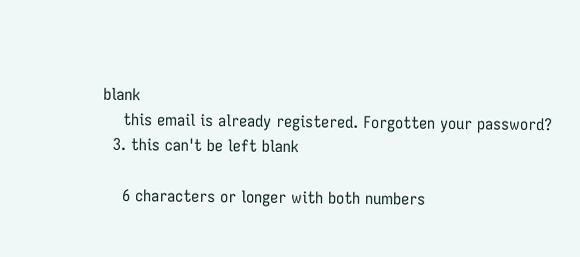blank
    this email is already registered. Forgotten your password?
  3. this can't be left blank

    6 characters or longer with both numbers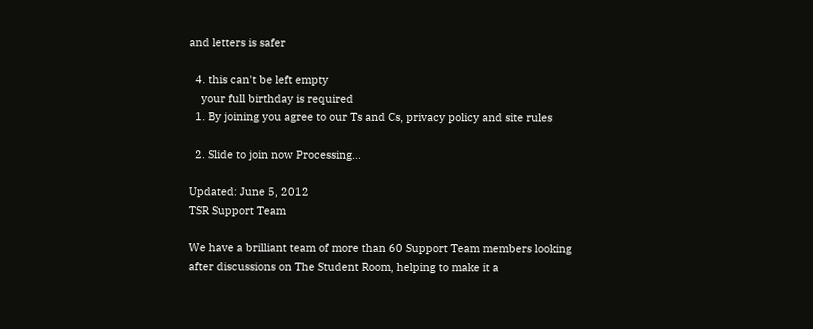and letters is safer

  4. this can't be left empty
    your full birthday is required
  1. By joining you agree to our Ts and Cs, privacy policy and site rules

  2. Slide to join now Processing…

Updated: June 5, 2012
TSR Support Team

We have a brilliant team of more than 60 Support Team members looking after discussions on The Student Room, helping to make it a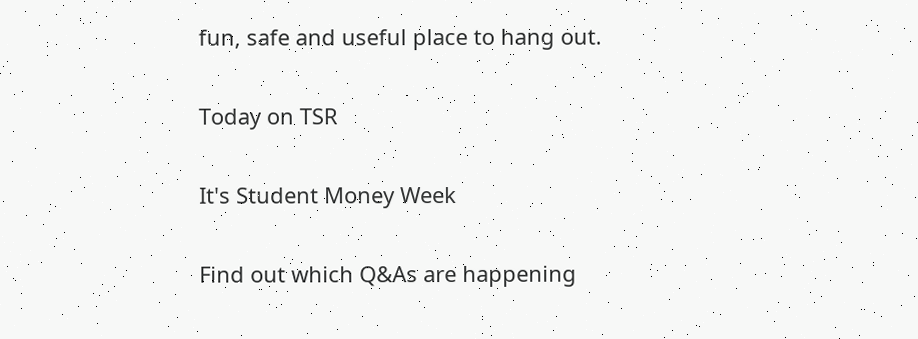fun, safe and useful place to hang out.

Today on TSR

It's Student Money Week

Find out which Q&As are happening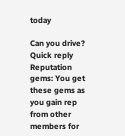today

Can you drive?
Quick reply
Reputation gems: You get these gems as you gain rep from other members for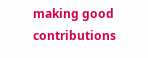making good contributions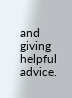and giving helpful advice.